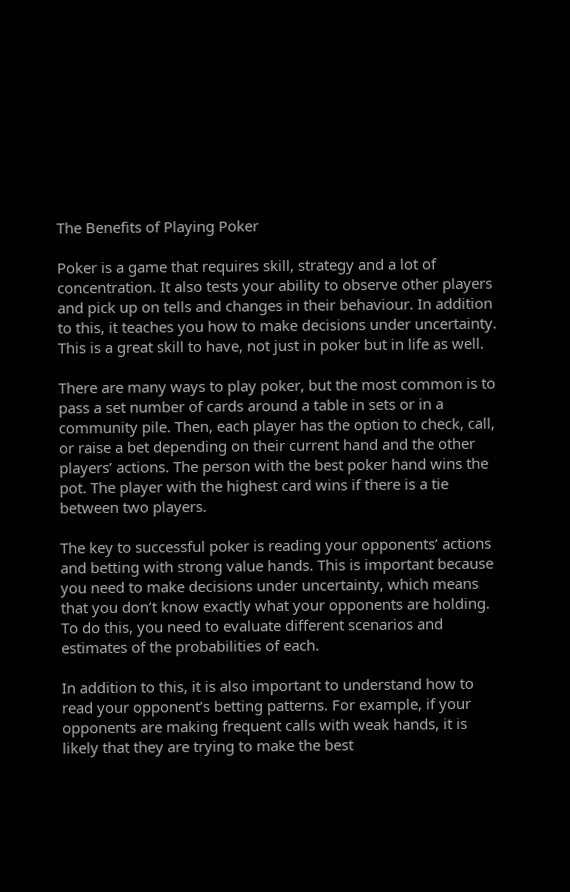The Benefits of Playing Poker

Poker is a game that requires skill, strategy and a lot of concentration. It also tests your ability to observe other players and pick up on tells and changes in their behaviour. In addition to this, it teaches you how to make decisions under uncertainty. This is a great skill to have, not just in poker but in life as well.

There are many ways to play poker, but the most common is to pass a set number of cards around a table in sets or in a community pile. Then, each player has the option to check, call, or raise a bet depending on their current hand and the other players’ actions. The person with the best poker hand wins the pot. The player with the highest card wins if there is a tie between two players.

The key to successful poker is reading your opponents’ actions and betting with strong value hands. This is important because you need to make decisions under uncertainty, which means that you don’t know exactly what your opponents are holding. To do this, you need to evaluate different scenarios and estimates of the probabilities of each.

In addition to this, it is also important to understand how to read your opponent’s betting patterns. For example, if your opponents are making frequent calls with weak hands, it is likely that they are trying to make the best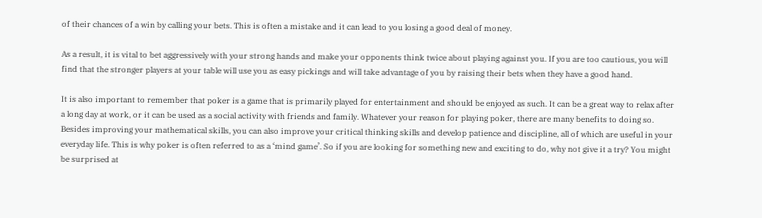of their chances of a win by calling your bets. This is often a mistake and it can lead to you losing a good deal of money.

As a result, it is vital to bet aggressively with your strong hands and make your opponents think twice about playing against you. If you are too cautious, you will find that the stronger players at your table will use you as easy pickings and will take advantage of you by raising their bets when they have a good hand.

It is also important to remember that poker is a game that is primarily played for entertainment and should be enjoyed as such. It can be a great way to relax after a long day at work, or it can be used as a social activity with friends and family. Whatever your reason for playing poker, there are many benefits to doing so. Besides improving your mathematical skills, you can also improve your critical thinking skills and develop patience and discipline, all of which are useful in your everyday life. This is why poker is often referred to as a ‘mind game’. So if you are looking for something new and exciting to do, why not give it a try? You might be surprised at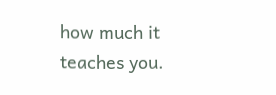how much it teaches you.